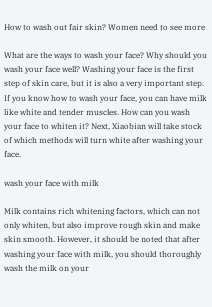How to wash out fair skin? Women need to see more

What are the ways to wash your face? Why should you wash your face well? Washing your face is the first step of skin care, but it is also a very important step. If you know how to wash your face, you can have milk like white and tender muscles. How can you wash your face to whiten it? Next, Xiaobian will take stock of which methods will turn white after washing your face.

wash your face with milk

Milk contains rich whitening factors, which can not only whiten, but also improve rough skin and make skin smooth. However, it should be noted that after washing your face with milk, you should thoroughly wash the milk on your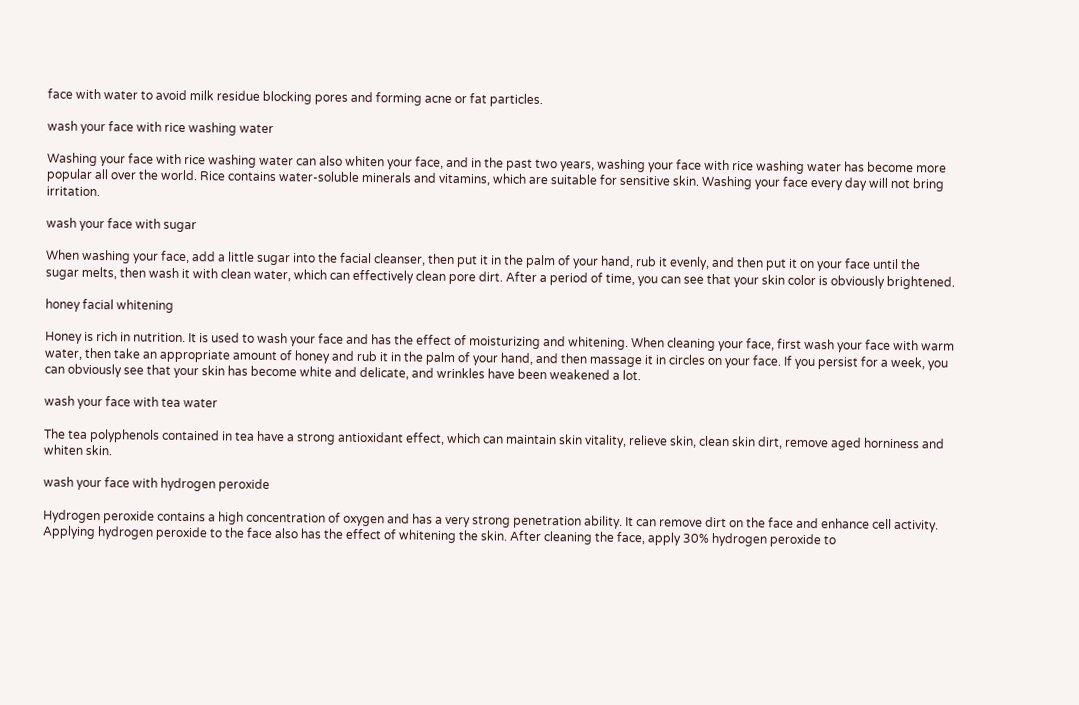face with water to avoid milk residue blocking pores and forming acne or fat particles.

wash your face with rice washing water

Washing your face with rice washing water can also whiten your face, and in the past two years, washing your face with rice washing water has become more popular all over the world. Rice contains water-soluble minerals and vitamins, which are suitable for sensitive skin. Washing your face every day will not bring irritation.

wash your face with sugar

When washing your face, add a little sugar into the facial cleanser, then put it in the palm of your hand, rub it evenly, and then put it on your face until the sugar melts, then wash it with clean water, which can effectively clean pore dirt. After a period of time, you can see that your skin color is obviously brightened.

honey facial whitening

Honey is rich in nutrition. It is used to wash your face and has the effect of moisturizing and whitening. When cleaning your face, first wash your face with warm water, then take an appropriate amount of honey and rub it in the palm of your hand, and then massage it in circles on your face. If you persist for a week, you can obviously see that your skin has become white and delicate, and wrinkles have been weakened a lot.

wash your face with tea water

The tea polyphenols contained in tea have a strong antioxidant effect, which can maintain skin vitality, relieve skin, clean skin dirt, remove aged horniness and whiten skin.

wash your face with hydrogen peroxide

Hydrogen peroxide contains a high concentration of oxygen and has a very strong penetration ability. It can remove dirt on the face and enhance cell activity. Applying hydrogen peroxide to the face also has the effect of whitening the skin. After cleaning the face, apply 30% hydrogen peroxide to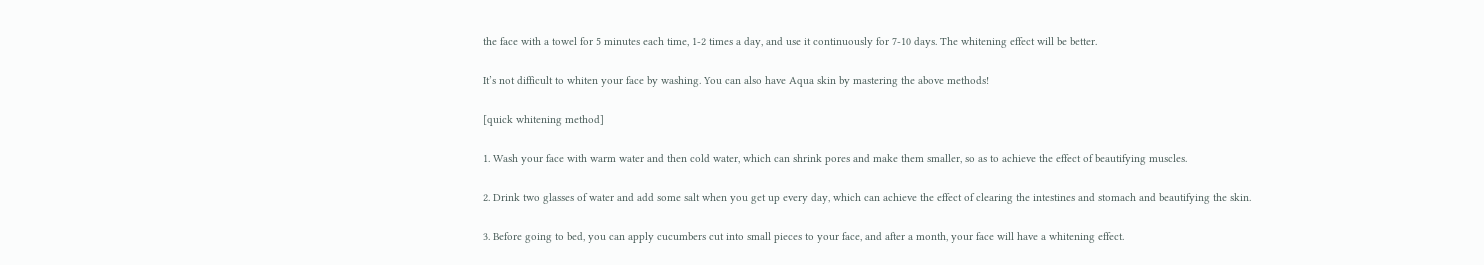the face with a towel for 5 minutes each time, 1-2 times a day, and use it continuously for 7-10 days. The whitening effect will be better.

It’s not difficult to whiten your face by washing. You can also have Aqua skin by mastering the above methods!

[quick whitening method]

1. Wash your face with warm water and then cold water, which can shrink pores and make them smaller, so as to achieve the effect of beautifying muscles.

2. Drink two glasses of water and add some salt when you get up every day, which can achieve the effect of clearing the intestines and stomach and beautifying the skin.

3. Before going to bed, you can apply cucumbers cut into small pieces to your face, and after a month, your face will have a whitening effect.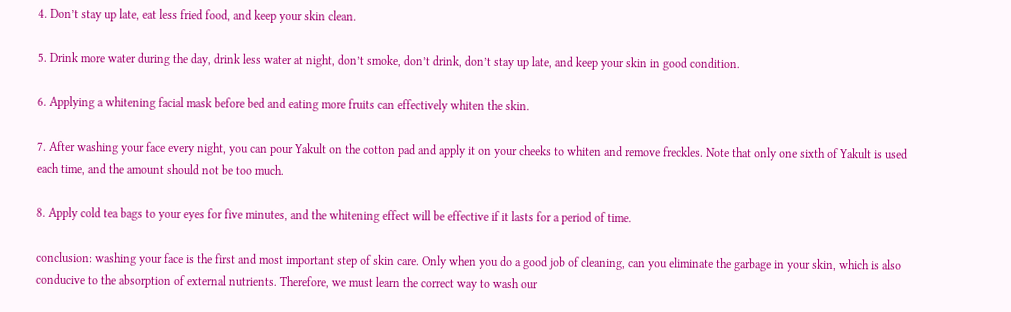4. Don’t stay up late, eat less fried food, and keep your skin clean.

5. Drink more water during the day, drink less water at night, don’t smoke, don’t drink, don’t stay up late, and keep your skin in good condition.

6. Applying a whitening facial mask before bed and eating more fruits can effectively whiten the skin.

7. After washing your face every night, you can pour Yakult on the cotton pad and apply it on your cheeks to whiten and remove freckles. Note that only one sixth of Yakult is used each time, and the amount should not be too much.

8. Apply cold tea bags to your eyes for five minutes, and the whitening effect will be effective if it lasts for a period of time.

conclusion: washing your face is the first and most important step of skin care. Only when you do a good job of cleaning, can you eliminate the garbage in your skin, which is also conducive to the absorption of external nutrients. Therefore, we must learn the correct way to wash our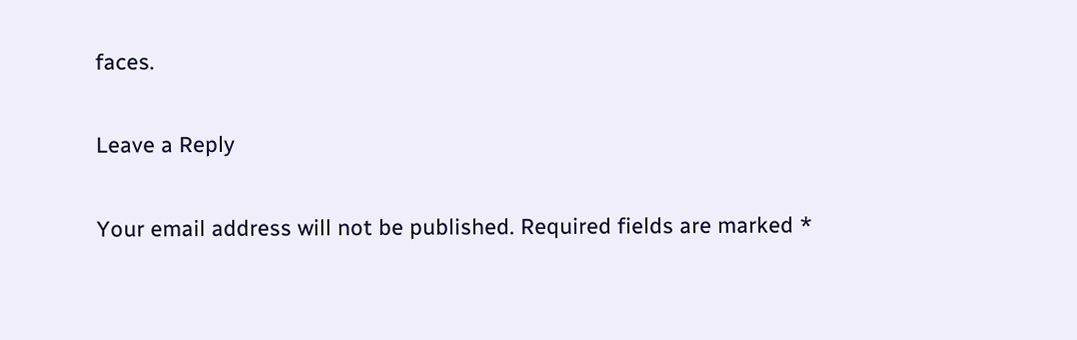faces.

Leave a Reply

Your email address will not be published. Required fields are marked *